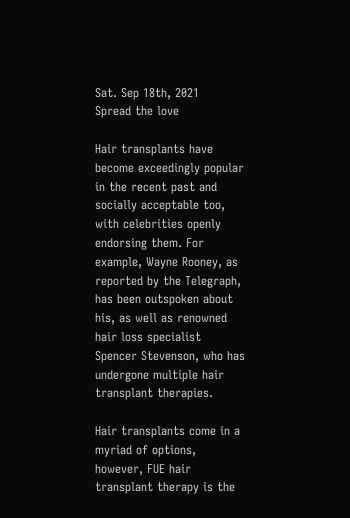Sat. Sep 18th, 2021
Spread the love

Hair transplants have become exceedingly popular in the recent past and socially acceptable too, with celebrities openly endorsing them. For example, Wayne Rooney, as reported by the Telegraph, has been outspoken about his, as well as renowned hair loss specialist Spencer Stevenson, who has undergone multiple hair transplant therapies.

Hair transplants come in a myriad of options, however, FUE hair transplant therapy is the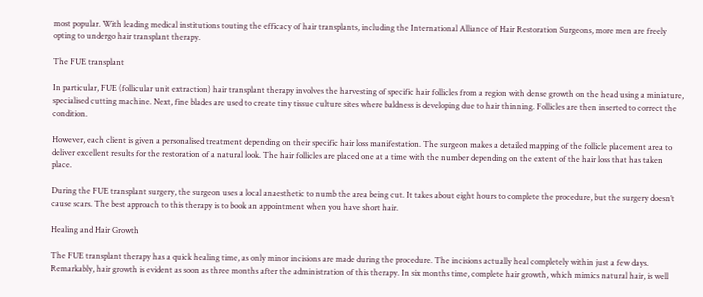most popular. With leading medical institutions touting the efficacy of hair transplants, including the International Alliance of Hair Restoration Surgeons, more men are freely opting to undergo hair transplant therapy.

The FUE transplant

In particular, FUE (follicular unit extraction) hair transplant therapy involves the harvesting of specific hair follicles from a region with dense growth on the head using a miniature, specialised cutting machine. Next, fine blades are used to create tiny tissue culture sites where baldness is developing due to hair thinning. Follicles are then inserted to correct the condition.

However, each client is given a personalised treatment depending on their specific hair loss manifestation. The surgeon makes a detailed mapping of the follicle placement area to deliver excellent results for the restoration of a natural look. The hair follicles are placed one at a time with the number depending on the extent of the hair loss that has taken place.

During the FUE transplant surgery, the surgeon uses a local anaesthetic to numb the area being cut. It takes about eight hours to complete the procedure, but the surgery doesn’t cause scars. The best approach to this therapy is to book an appointment when you have short hair.

Healing and Hair Growth

The FUE transplant therapy has a quick healing time, as only minor incisions are made during the procedure. The incisions actually heal completely within just a few days. Remarkably, hair growth is evident as soon as three months after the administration of this therapy. In six months time, complete hair growth, which mimics natural hair, is well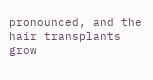pronounced, and the hair transplants grow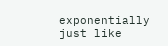exponentially just like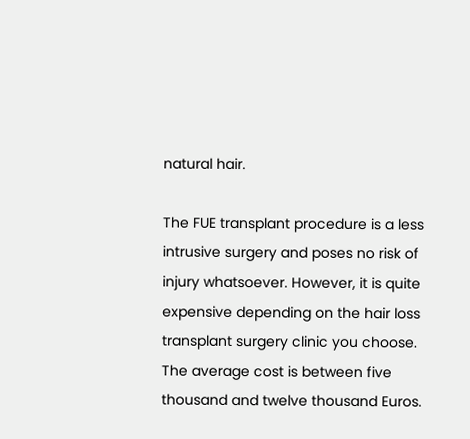natural hair.

The FUE transplant procedure is a less intrusive surgery and poses no risk of injury whatsoever. However, it is quite expensive depending on the hair loss transplant surgery clinic you choose. The average cost is between five thousand and twelve thousand Euros.